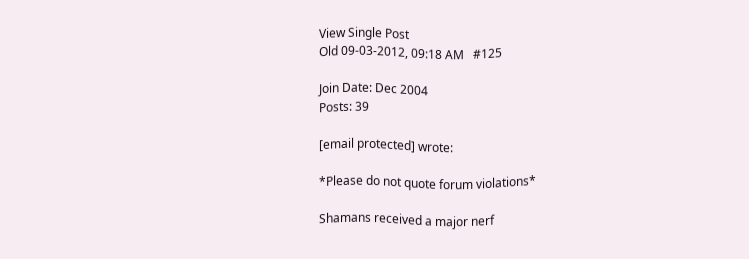View Single Post
Old 09-03-2012, 09:18 AM   #125

Join Date: Dec 2004
Posts: 39

[email protected] wrote:

*Please do not quote forum violations*

Shamans received a major nerf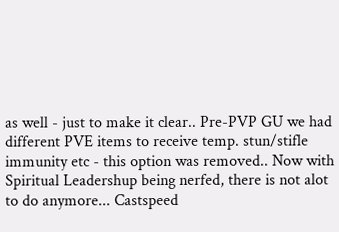as well - just to make it clear.. Pre-PVP GU we had different PVE items to receive temp. stun/stifle immunity etc - this option was removed.. Now with Spiritual Leadershup being nerfed, there is not alot to do anymore... Castspeed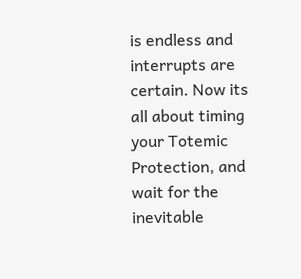is endless and interrupts are certain. Now its all about timing your Totemic Protection, and wait for the inevitable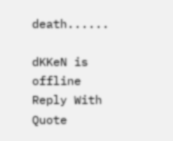death......

dKKeN is offline   Reply With Quote